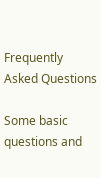Frequently Asked Questions

Some basic questions and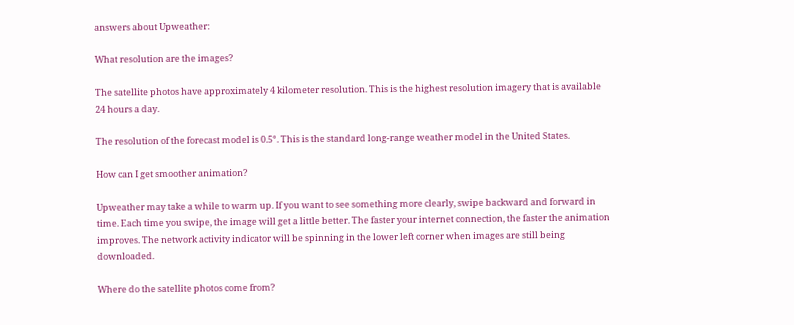answers about Upweather:

What resolution are the images?

The satellite photos have approximately 4 kilometer resolution. This is the highest resolution imagery that is available 24 hours a day.

The resolution of the forecast model is 0.5°. This is the standard long-range weather model in the United States.

How can I get smoother animation?

Upweather may take a while to warm up. If you want to see something more clearly, swipe backward and forward in time. Each time you swipe, the image will get a little better. The faster your internet connection, the faster the animation improves. The network activity indicator will be spinning in the lower left corner when images are still being downloaded.

Where do the satellite photos come from?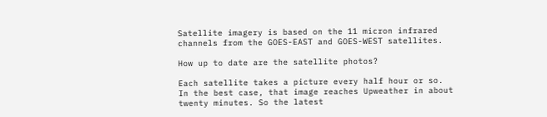Satellite imagery is based on the 11 micron infrared channels from the GOES-EAST and GOES-WEST satellites.

How up to date are the satellite photos?

Each satellite takes a picture every half hour or so. In the best case, that image reaches Upweather in about twenty minutes. So the latest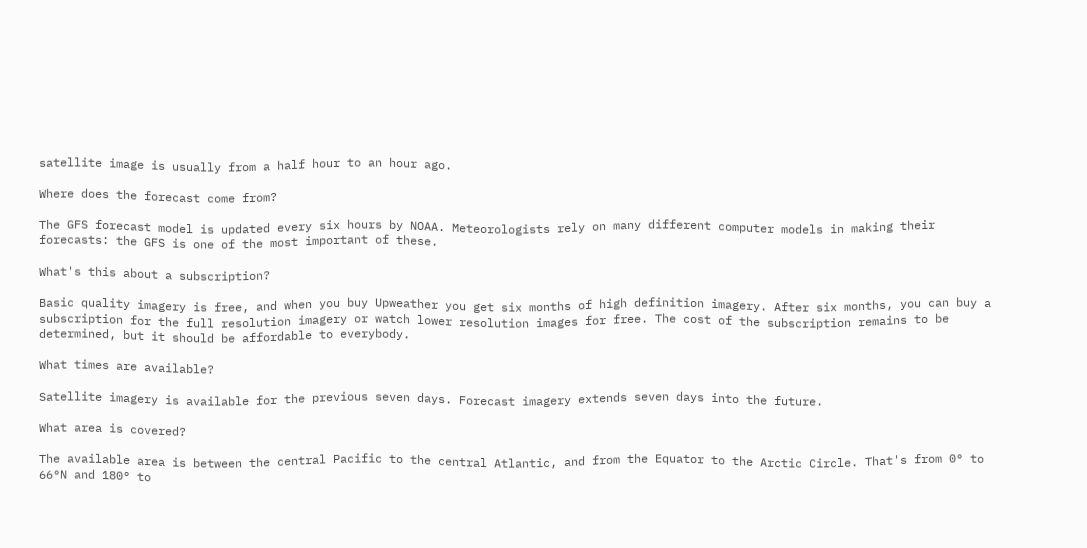satellite image is usually from a half hour to an hour ago.

Where does the forecast come from?

The GFS forecast model is updated every six hours by NOAA. Meteorologists rely on many different computer models in making their forecasts: the GFS is one of the most important of these.

What's this about a subscription?

Basic quality imagery is free, and when you buy Upweather you get six months of high definition imagery. After six months, you can buy a subscription for the full resolution imagery or watch lower resolution images for free. The cost of the subscription remains to be determined, but it should be affordable to everybody.

What times are available?

Satellite imagery is available for the previous seven days. Forecast imagery extends seven days into the future.

What area is covered?

The available area is between the central Pacific to the central Atlantic, and from the Equator to the Arctic Circle. That's from 0° to 66°N and 180° to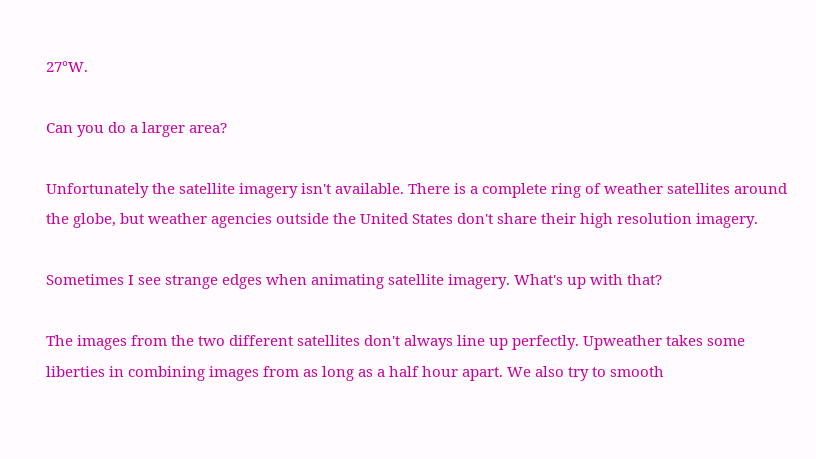27°W.

Can you do a larger area?

Unfortunately the satellite imagery isn't available. There is a complete ring of weather satellites around the globe, but weather agencies outside the United States don't share their high resolution imagery.

Sometimes I see strange edges when animating satellite imagery. What's up with that?

The images from the two different satellites don't always line up perfectly. Upweather takes some liberties in combining images from as long as a half hour apart. We also try to smooth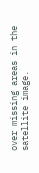over missing areas in the satellite image.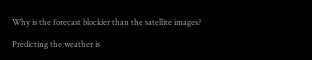Why is the forecast blockier than the satellite images?

Predicting the weather is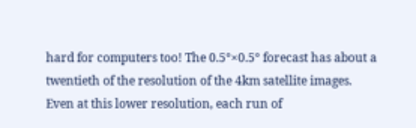hard for computers too! The 0.5°×0.5° forecast has about a twentieth of the resolution of the 4km satellite images. Even at this lower resolution, each run of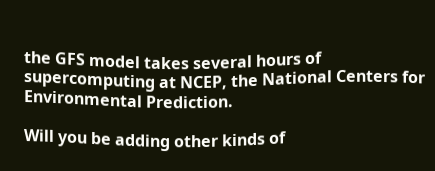the GFS model takes several hours of supercomputing at NCEP, the National Centers for Environmental Prediction.

Will you be adding other kinds of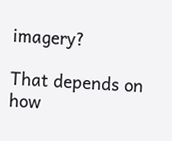imagery?

That depends on how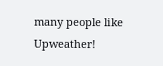many people like Upweather!